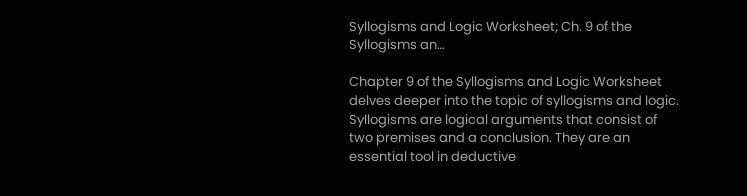Syllogisms and Logic Worksheet; Ch. 9 of the Syllogisms an…

Chapter 9 of the Syllogisms and Logic Worksheet delves deeper into the topic of syllogisms and logic. Syllogisms are logical arguments that consist of two premises and a conclusion. They are an essential tool in deductive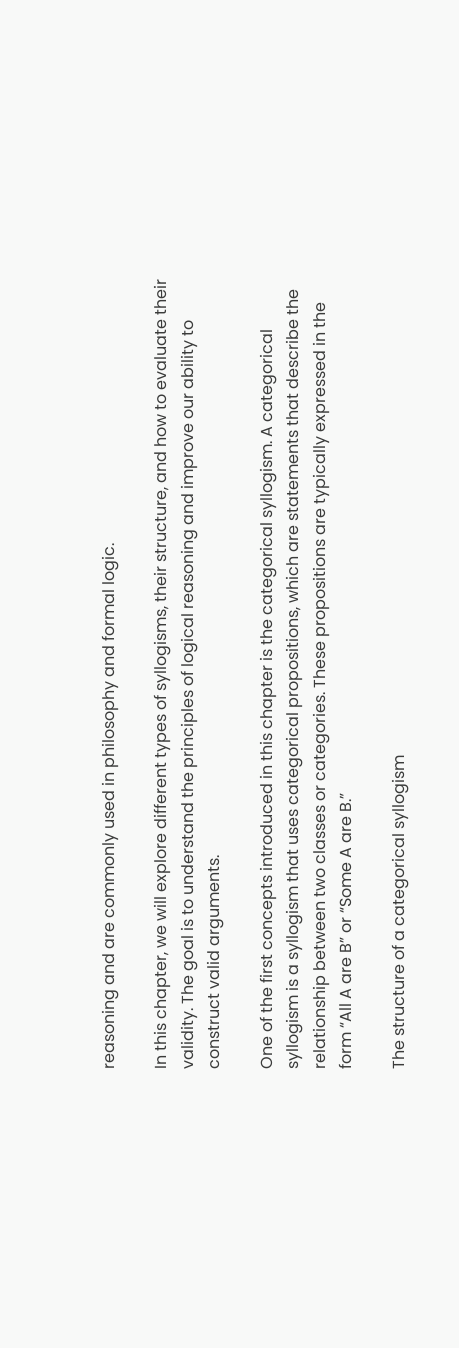reasoning and are commonly used in philosophy and formal logic.

In this chapter, we will explore different types of syllogisms, their structure, and how to evaluate their validity. The goal is to understand the principles of logical reasoning and improve our ability to construct valid arguments.

One of the first concepts introduced in this chapter is the categorical syllogism. A categorical syllogism is a syllogism that uses categorical propositions, which are statements that describe the relationship between two classes or categories. These propositions are typically expressed in the form “All A are B” or “Some A are B.”

The structure of a categorical syllogism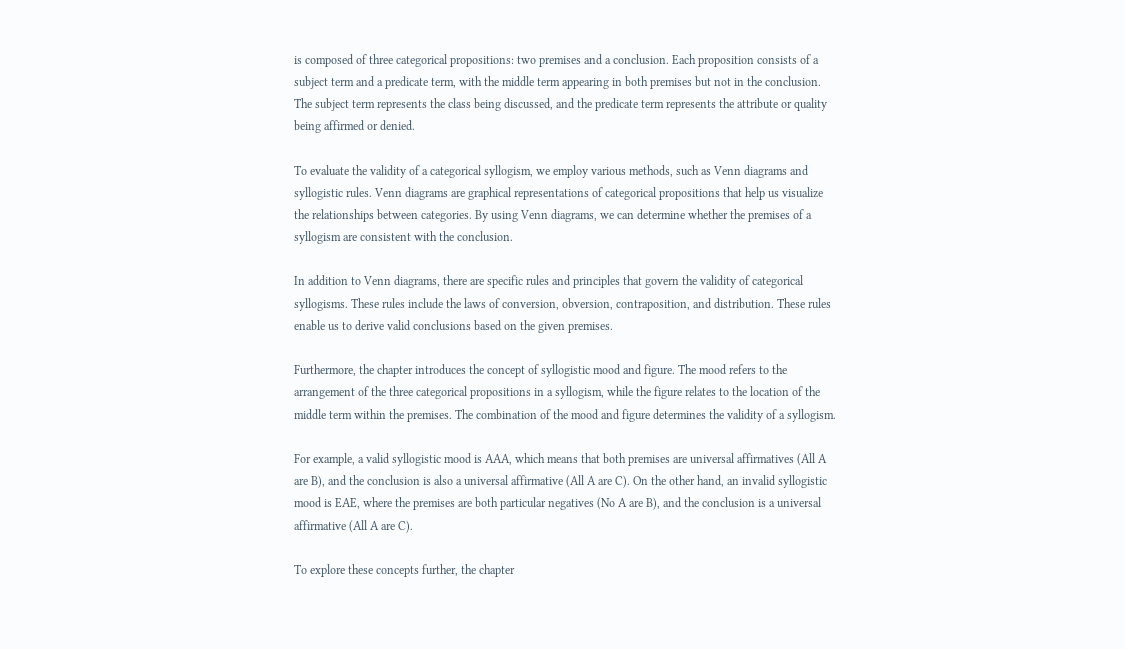is composed of three categorical propositions: two premises and a conclusion. Each proposition consists of a subject term and a predicate term, with the middle term appearing in both premises but not in the conclusion. The subject term represents the class being discussed, and the predicate term represents the attribute or quality being affirmed or denied.

To evaluate the validity of a categorical syllogism, we employ various methods, such as Venn diagrams and syllogistic rules. Venn diagrams are graphical representations of categorical propositions that help us visualize the relationships between categories. By using Venn diagrams, we can determine whether the premises of a syllogism are consistent with the conclusion.

In addition to Venn diagrams, there are specific rules and principles that govern the validity of categorical syllogisms. These rules include the laws of conversion, obversion, contraposition, and distribution. These rules enable us to derive valid conclusions based on the given premises.

Furthermore, the chapter introduces the concept of syllogistic mood and figure. The mood refers to the arrangement of the three categorical propositions in a syllogism, while the figure relates to the location of the middle term within the premises. The combination of the mood and figure determines the validity of a syllogism.

For example, a valid syllogistic mood is AAA, which means that both premises are universal affirmatives (All A are B), and the conclusion is also a universal affirmative (All A are C). On the other hand, an invalid syllogistic mood is EAE, where the premises are both particular negatives (No A are B), and the conclusion is a universal affirmative (All A are C).

To explore these concepts further, the chapter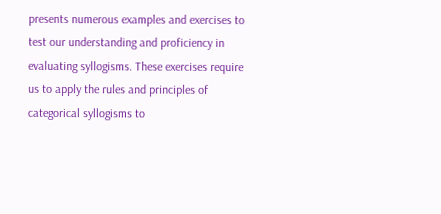presents numerous examples and exercises to test our understanding and proficiency in evaluating syllogisms. These exercises require us to apply the rules and principles of categorical syllogisms to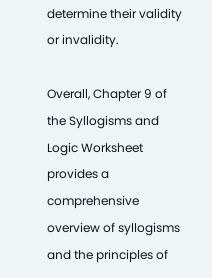determine their validity or invalidity.

Overall, Chapter 9 of the Syllogisms and Logic Worksheet provides a comprehensive overview of syllogisms and the principles of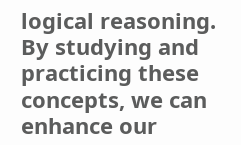logical reasoning. By studying and practicing these concepts, we can enhance our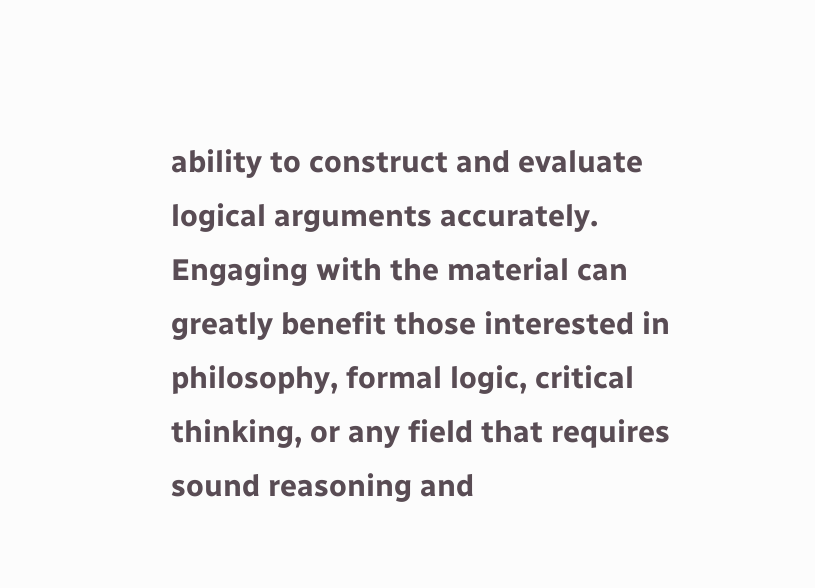ability to construct and evaluate logical arguments accurately. Engaging with the material can greatly benefit those interested in philosophy, formal logic, critical thinking, or any field that requires sound reasoning and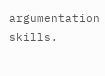argumentation skills.